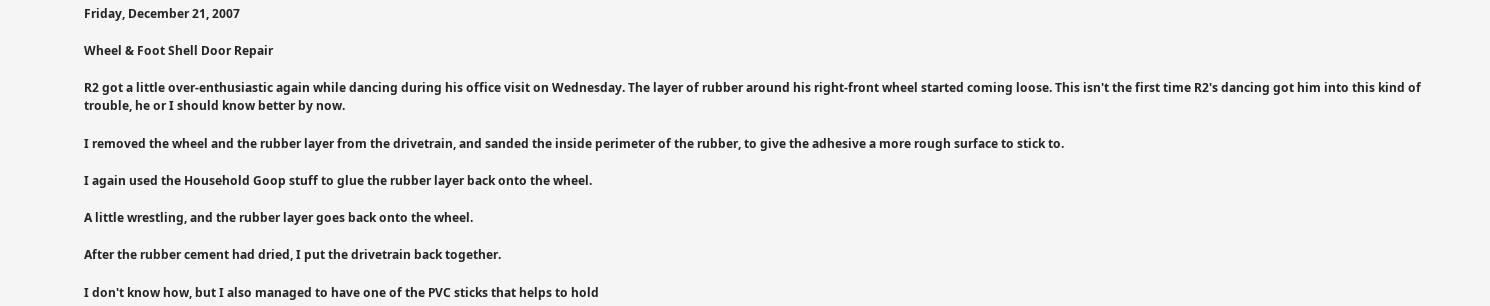Friday, December 21, 2007

Wheel & Foot Shell Door Repair

R2 got a little over-enthusiastic again while dancing during his office visit on Wednesday. The layer of rubber around his right-front wheel started coming loose. This isn't the first time R2's dancing got him into this kind of trouble, he or I should know better by now.

I removed the wheel and the rubber layer from the drivetrain, and sanded the inside perimeter of the rubber, to give the adhesive a more rough surface to stick to.

I again used the Household Goop stuff to glue the rubber layer back onto the wheel.

A little wrestling, and the rubber layer goes back onto the wheel.

After the rubber cement had dried, I put the drivetrain back together.

I don't know how, but I also managed to have one of the PVC sticks that helps to hold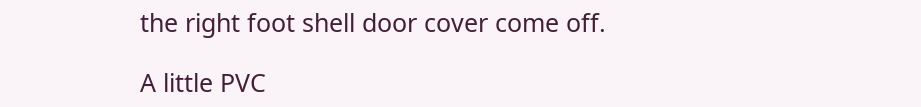the right foot shell door cover come off.

A little PVC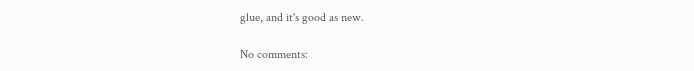glue, and it's good as new.

No comments: